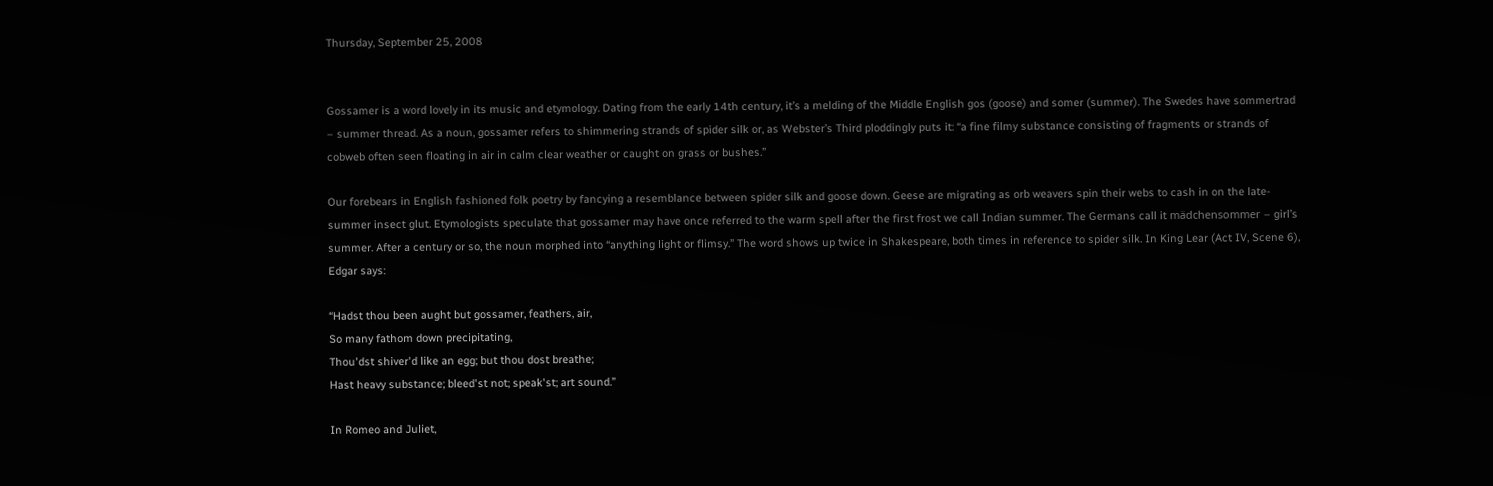Thursday, September 25, 2008


Gossamer is a word lovely in its music and etymology. Dating from the early 14th century, it’s a melding of the Middle English gos (goose) and somer (summer). The Swedes have sommertrad – summer thread. As a noun, gossamer refers to shimmering strands of spider silk or, as Webster’s Third ploddingly puts it: “a fine filmy substance consisting of fragments or strands of cobweb often seen floating in air in calm clear weather or caught on grass or bushes.”

Our forebears in English fashioned folk poetry by fancying a resemblance between spider silk and goose down. Geese are migrating as orb weavers spin their webs to cash in on the late-summer insect glut. Etymologists speculate that gossamer may have once referred to the warm spell after the first frost we call Indian summer. The Germans call it mädchensommer – girl’s summer. After a century or so, the noun morphed into “anything light or flimsy.” The word shows up twice in Shakespeare, both times in reference to spider silk. In King Lear (Act IV, Scene 6), Edgar says:

“Hadst thou been aught but gossamer, feathers, air,
So many fathom down precipitating,
Thou'dst shiver'd like an egg; but thou dost breathe;
Hast heavy substance; bleed'st not; speak'st; art sound.”

In Romeo and Juliet,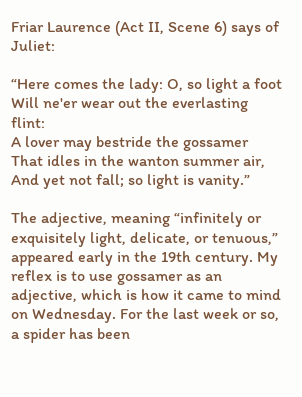Friar Laurence (Act II, Scene 6) says of Juliet:

“Here comes the lady: O, so light a foot
Will ne'er wear out the everlasting flint:
A lover may bestride the gossamer
That idles in the wanton summer air,
And yet not fall; so light is vanity.”

The adjective, meaning “infinitely or exquisitely light, delicate, or tenuous,” appeared early in the 19th century. My reflex is to use gossamer as an adjective, which is how it came to mind on Wednesday. For the last week or so, a spider has been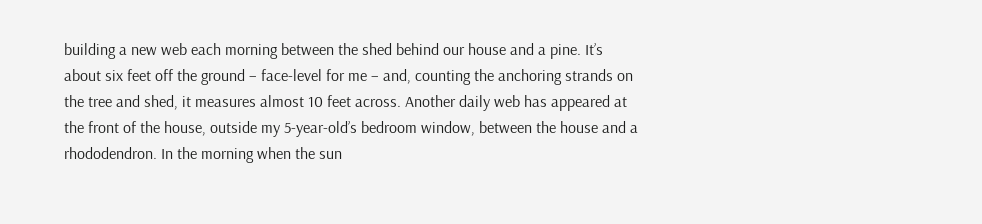building a new web each morning between the shed behind our house and a pine. It’s about six feet off the ground – face-level for me – and, counting the anchoring strands on the tree and shed, it measures almost 10 feet across. Another daily web has appeared at the front of the house, outside my 5-year-old’s bedroom window, between the house and a rhododendron. In the morning when the sun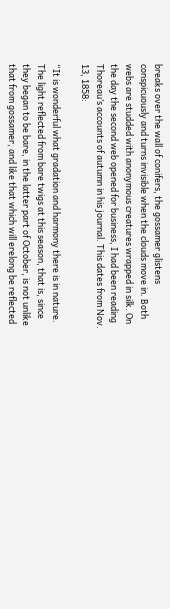breaks over the wall of conifers, the gossamer glistens conspicuously and turns invisible when the clouds move in. Both webs are studded with anonymous creatures wrapped in silk. On the day the second web opened for business, I had been reading Thoreau’s accounts of autumn in his journal. This dates from Nov. 13, 1858:

“It is wonderful what gradation and harmony there is in nature. The light reflected from bare twigs at this season, that is, since they began to be bare, in the latter part of October, is not unlike that from gossamer, and like that which will erelong be reflected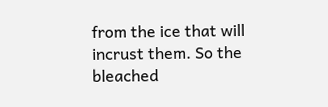from the ice that will incrust them. So the bleached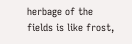herbage of the fields is like frost,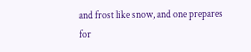and frost like snow, and one prepares for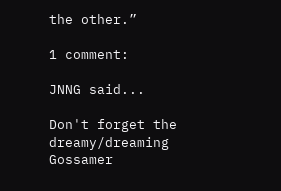the other.”

1 comment:

JNNG said...

Don't forget the dreamy/dreaming Gossamer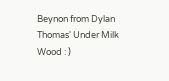Beynon from Dylan Thomas' Under Milk Wood : )